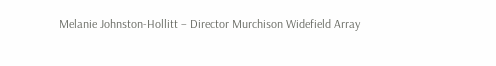Melanie Johnston-Hollitt – Director Murchison Widefield Array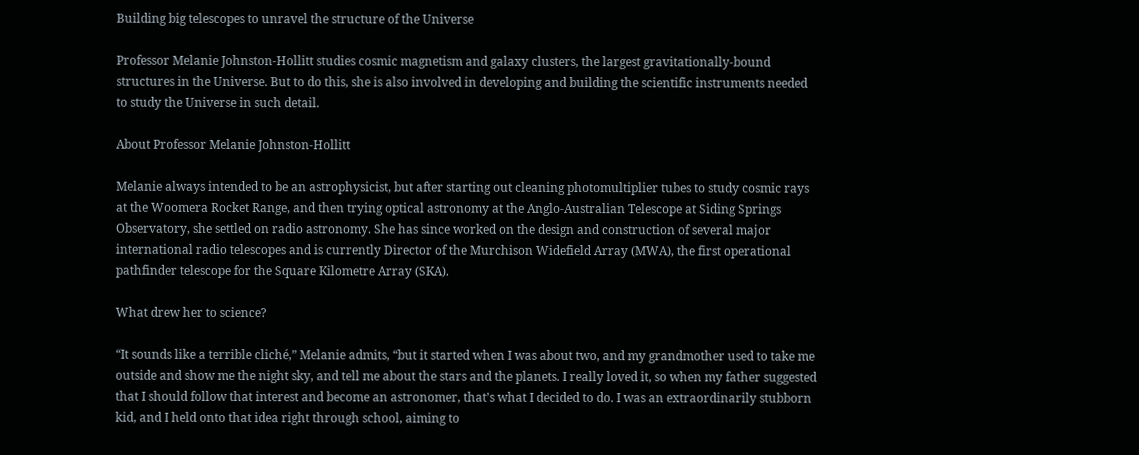Building big telescopes to unravel the structure of the Universe

Professor Melanie Johnston-Hollitt studies cosmic magnetism and galaxy clusters, the largest gravitationally-bound structures in the Universe. But to do this, she is also involved in developing and building the scientific instruments needed to study the Universe in such detail.

About Professor Melanie Johnston-Hollitt

Melanie always intended to be an astrophysicist, but after starting out cleaning photomultiplier tubes to study cosmic rays at the Woomera Rocket Range, and then trying optical astronomy at the Anglo-Australian Telescope at Siding Springs Observatory, she settled on radio astronomy. She has since worked on the design and construction of several major international radio telescopes and is currently Director of the Murchison Widefield Array (MWA), the first operational pathfinder telescope for the Square Kilometre Array (SKA).

What drew her to science?

“It sounds like a terrible cliché,” Melanie admits, “but it started when I was about two, and my grandmother used to take me outside and show me the night sky, and tell me about the stars and the planets. I really loved it, so when my father suggested that I should follow that interest and become an astronomer, that’s what I decided to do. I was an extraordinarily stubborn kid, and I held onto that idea right through school, aiming to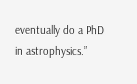eventually do a PhD in astrophysics.”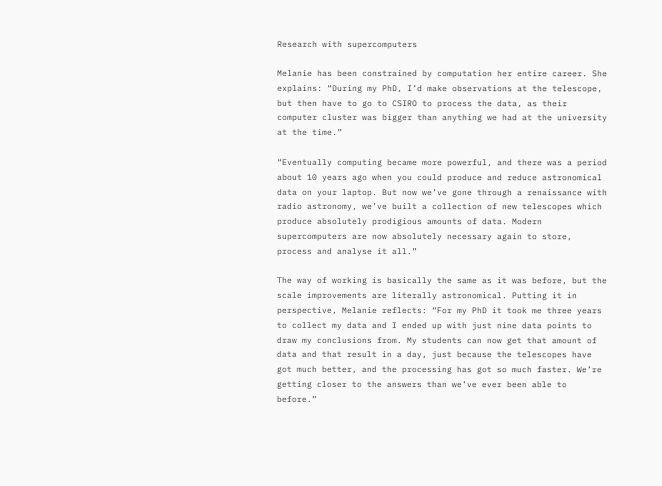Research with supercomputers

Melanie has been constrained by computation her entire career. She explains: “During my PhD, I’d make observations at the telescope, but then have to go to CSIRO to process the data, as their computer cluster was bigger than anything we had at the university at the time.”

“Eventually computing became more powerful, and there was a period about 10 years ago when you could produce and reduce astronomical data on your laptop. But now we’ve gone through a renaissance with radio astronomy, we’ve built a collection of new telescopes which produce absolutely prodigious amounts of data. Modern supercomputers are now absolutely necessary again to store, process and analyse it all.”

The way of working is basically the same as it was before, but the scale improvements are literally astronomical. Putting it in perspective, Melanie reflects: “For my PhD it took me three years to collect my data and I ended up with just nine data points to draw my conclusions from. My students can now get that amount of data and that result in a day, just because the telescopes have got much better, and the processing has got so much faster. We’re getting closer to the answers than we’ve ever been able to before.”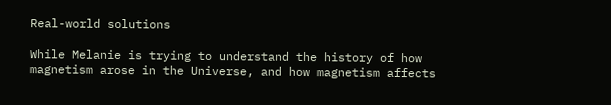Real-world solutions

While Melanie is trying to understand the history of how magnetism arose in the Universe, and how magnetism affects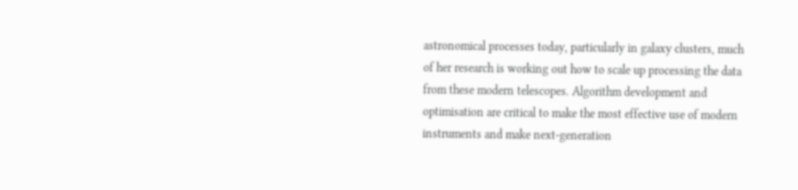astronomical processes today, particularly in galaxy clusters, much of her research is working out how to scale up processing the data from these modern telescopes. Algorithm development and optimisation are critical to make the most effective use of modern instruments and make next-generation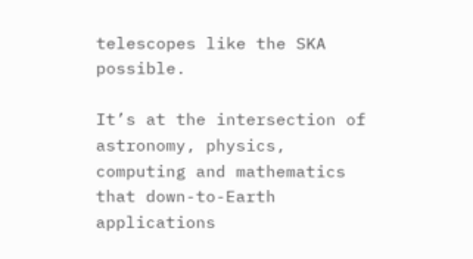telescopes like the SKA possible.

It’s at the intersection of astronomy, physics, computing and mathematics that down-to-Earth applications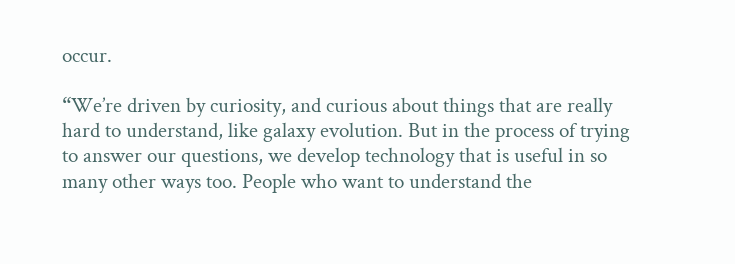occur.

“We’re driven by curiosity, and curious about things that are really hard to understand, like galaxy evolution. But in the process of trying to answer our questions, we develop technology that is useful in so many other ways too. People who want to understand the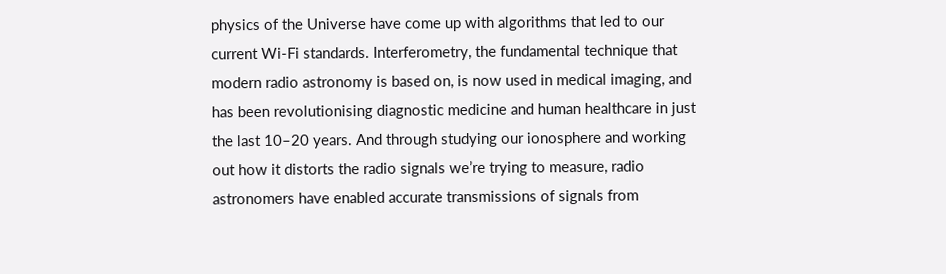physics of the Universe have come up with algorithms that led to our current Wi-Fi standards. Interferometry, the fundamental technique that modern radio astronomy is based on, is now used in medical imaging, and has been revolutionising diagnostic medicine and human healthcare in just the last 10–20 years. And through studying our ionosphere and working out how it distorts the radio signals we’re trying to measure, radio astronomers have enabled accurate transmissions of signals from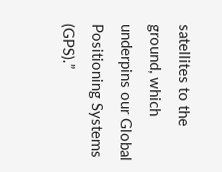satellites to the ground, which underpins our Global Positioning Systems (GPS).”